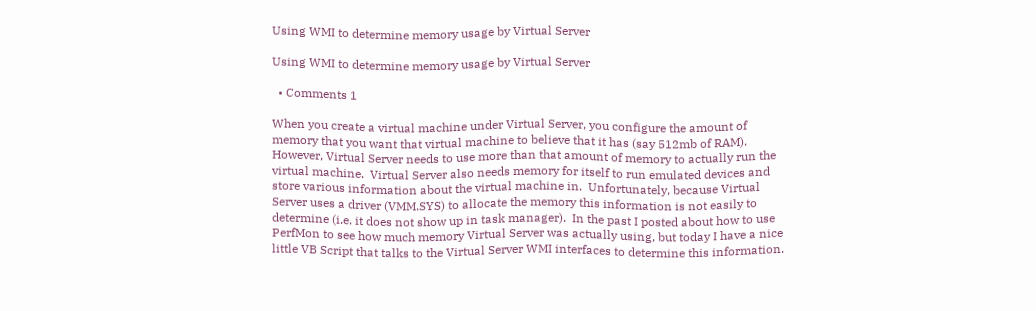Using WMI to determine memory usage by Virtual Server

Using WMI to determine memory usage by Virtual Server

  • Comments 1

When you create a virtual machine under Virtual Server, you configure the amount of memory that you want that virtual machine to believe that it has (say 512mb of RAM).  However, Virtual Server needs to use more than that amount of memory to actually run the virtual machine.  Virtual Server also needs memory for itself to run emulated devices and store various information about the virtual machine in.  Unfortunately, because Virtual Server uses a driver (VMM.SYS) to allocate the memory this information is not easily to determine (i.e. it does not show up in task manager).  In the past I posted about how to use PerfMon to see how much memory Virtual Server was actually using, but today I have a nice little VB Script that talks to the Virtual Server WMI interfaces to determine this information.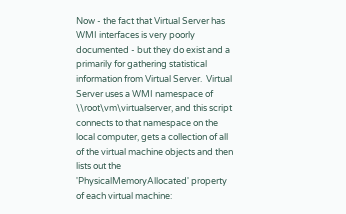Now - the fact that Virtual Server has WMI interfaces is very poorly documented - but they do exist and a primarily for gathering statistical information from Virtual Server.  Virtual Server uses a WMI namespace of \\root\vm\virtualserver, and this script connects to that namespace on the local computer, gets a collection of all of the virtual machine objects and then lists out the 'PhysicalMemoryAllocated' property of each virtual machine: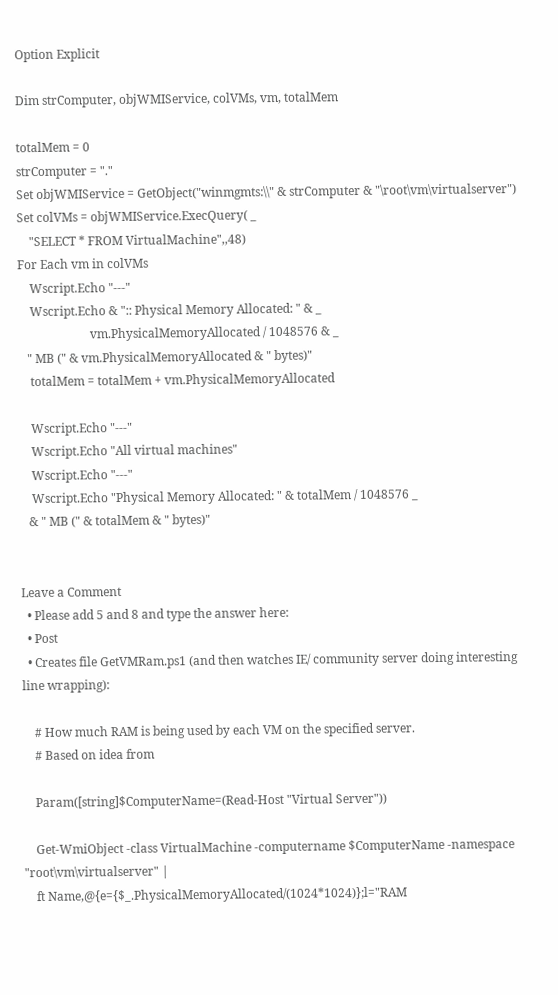Option Explicit

Dim strComputer, objWMIService, colVMs, vm, totalMem

totalMem = 0
strComputer = "."
Set objWMIService = GetObject("winmgmts:\\" & strComputer & "\root\vm\virtualserver")
Set colVMs = objWMIService.ExecQuery( _
    "SELECT * FROM VirtualMachine",,48)
For Each vm in colVMs
    Wscript.Echo "---"
    Wscript.Echo & ":: Physical Memory Allocated: " & _
                        vm.PhysicalMemoryAllocated / 1048576 & _
   " MB (" & vm.PhysicalMemoryAllocated & " bytes)"
    totalMem = totalMem + vm.PhysicalMemoryAllocated

    Wscript.Echo "---"
    Wscript.Echo "All virtual machines"
    Wscript.Echo "---"
    Wscript.Echo "Physical Memory Allocated: " & totalMem / 1048576 _
   & " MB (" & totalMem & " bytes)"


Leave a Comment
  • Please add 5 and 8 and type the answer here:
  • Post
  • Creates file GetVMRam.ps1 (and then watches IE/ community server doing interesting line wrapping):

    # How much RAM is being used by each VM on the specified server.
    # Based on idea from

    Param([string]$ComputerName=(Read-Host "Virtual Server"))

    Get-WmiObject -class VirtualMachine -computername $ComputerName -namespace "root\vm\virtualserver" |
    ft Name,@{e={$_.PhysicalMemoryAllocated/(1024*1024)};l="RAM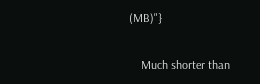(MB)"}

    Much shorter than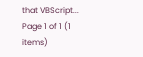that VBScript...
Page 1 of 1 (1 items)